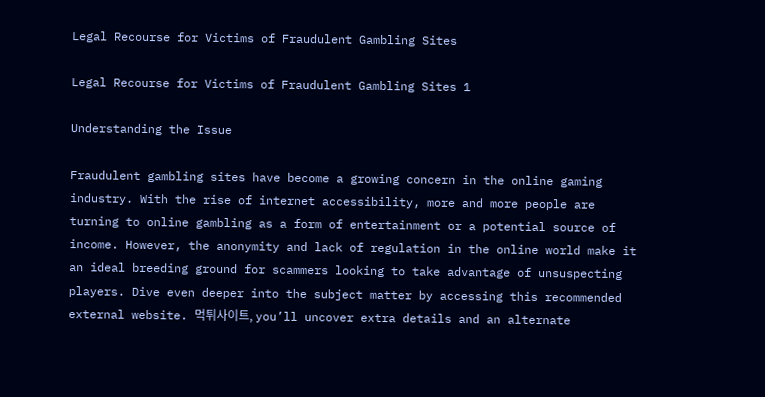Legal Recourse for Victims of Fraudulent Gambling Sites

Legal Recourse for Victims of Fraudulent Gambling Sites 1

Understanding the Issue

Fraudulent gambling sites have become a growing concern in the online gaming industry. With the rise of internet accessibility, more and more people are turning to online gambling as a form of entertainment or a potential source of income. However, the anonymity and lack of regulation in the online world make it an ideal breeding ground for scammers looking to take advantage of unsuspecting players. Dive even deeper into the subject matter by accessing this recommended external website. 먹튀사이트, you’ll uncover extra details and an alternate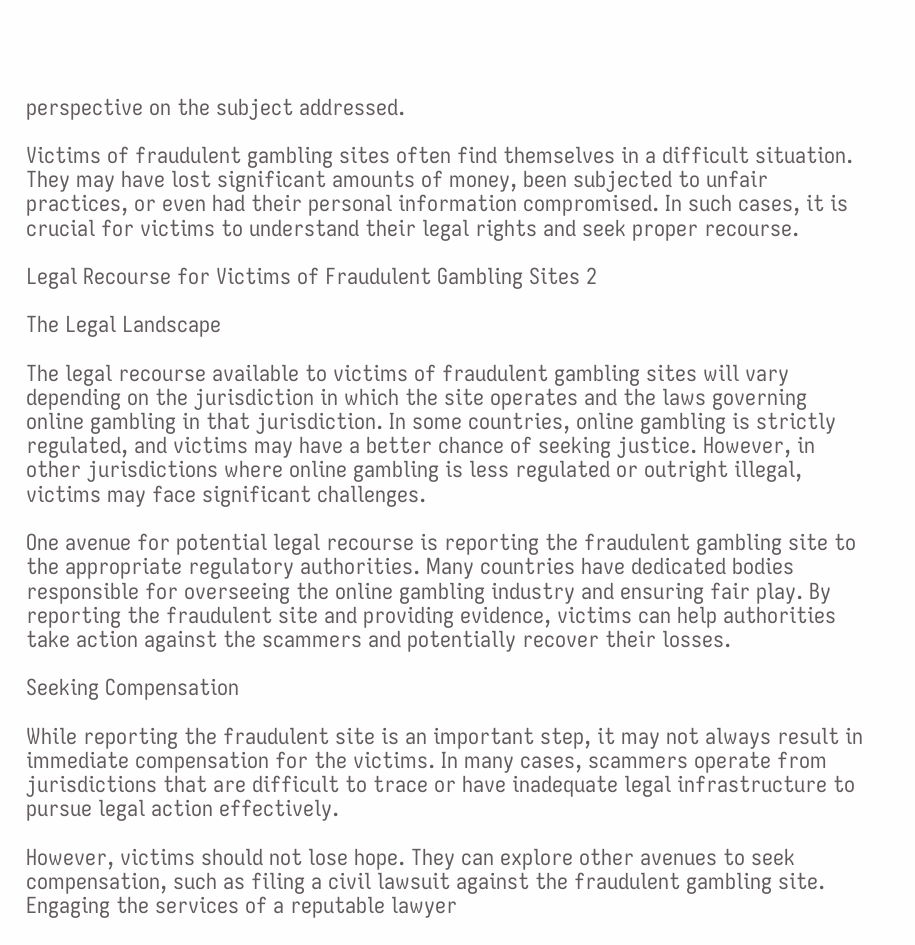perspective on the subject addressed.

Victims of fraudulent gambling sites often find themselves in a difficult situation. They may have lost significant amounts of money, been subjected to unfair practices, or even had their personal information compromised. In such cases, it is crucial for victims to understand their legal rights and seek proper recourse.

Legal Recourse for Victims of Fraudulent Gambling Sites 2

The Legal Landscape

The legal recourse available to victims of fraudulent gambling sites will vary depending on the jurisdiction in which the site operates and the laws governing online gambling in that jurisdiction. In some countries, online gambling is strictly regulated, and victims may have a better chance of seeking justice. However, in other jurisdictions where online gambling is less regulated or outright illegal, victims may face significant challenges.

One avenue for potential legal recourse is reporting the fraudulent gambling site to the appropriate regulatory authorities. Many countries have dedicated bodies responsible for overseeing the online gambling industry and ensuring fair play. By reporting the fraudulent site and providing evidence, victims can help authorities take action against the scammers and potentially recover their losses.

Seeking Compensation

While reporting the fraudulent site is an important step, it may not always result in immediate compensation for the victims. In many cases, scammers operate from jurisdictions that are difficult to trace or have inadequate legal infrastructure to pursue legal action effectively.

However, victims should not lose hope. They can explore other avenues to seek compensation, such as filing a civil lawsuit against the fraudulent gambling site. Engaging the services of a reputable lawyer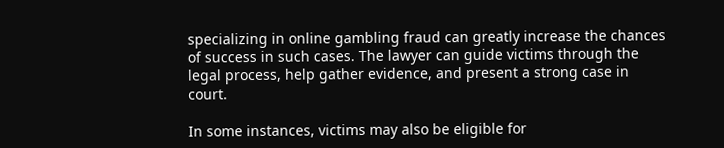specializing in online gambling fraud can greatly increase the chances of success in such cases. The lawyer can guide victims through the legal process, help gather evidence, and present a strong case in court.

In some instances, victims may also be eligible for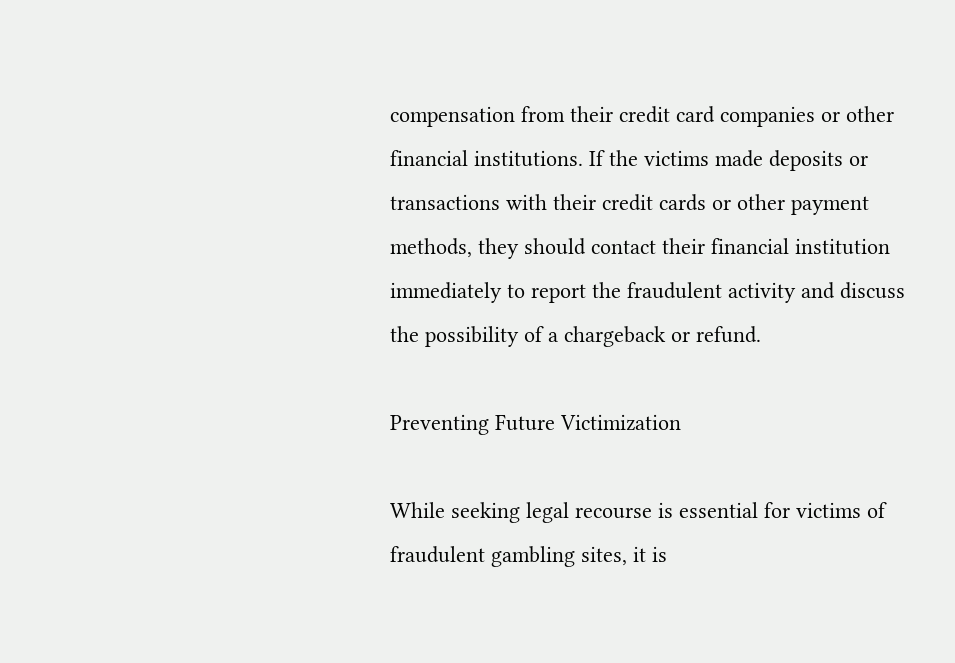compensation from their credit card companies or other financial institutions. If the victims made deposits or transactions with their credit cards or other payment methods, they should contact their financial institution immediately to report the fraudulent activity and discuss the possibility of a chargeback or refund.

Preventing Future Victimization

While seeking legal recourse is essential for victims of fraudulent gambling sites, it is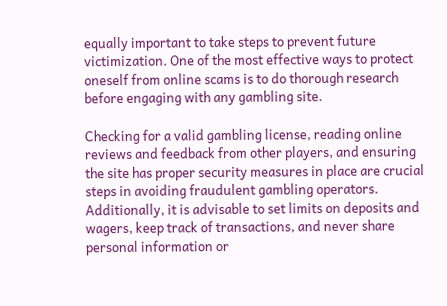equally important to take steps to prevent future victimization. One of the most effective ways to protect oneself from online scams is to do thorough research before engaging with any gambling site.

Checking for a valid gambling license, reading online reviews and feedback from other players, and ensuring the site has proper security measures in place are crucial steps in avoiding fraudulent gambling operators. Additionally, it is advisable to set limits on deposits and wagers, keep track of transactions, and never share personal information or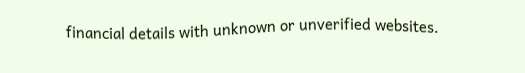financial details with unknown or unverified websites.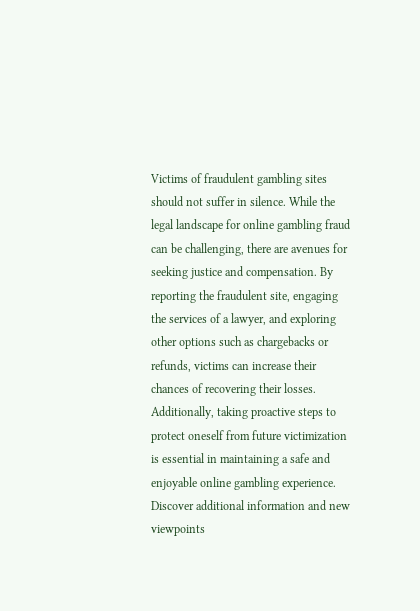Victims of fraudulent gambling sites should not suffer in silence. While the legal landscape for online gambling fraud can be challenging, there are avenues for seeking justice and compensation. By reporting the fraudulent site, engaging the services of a lawyer, and exploring other options such as chargebacks or refunds, victims can increase their chances of recovering their losses. Additionally, taking proactive steps to protect oneself from future victimization is essential in maintaining a safe and enjoyable online gambling experience. Discover additional information and new viewpoints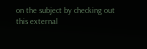on the subject by checking out this external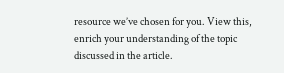resource we’ve chosen for you. View this, enrich your understanding of the topic discussed in the article.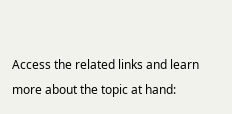Access the related links and learn more about the topic at hand: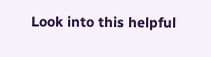Look into this helpful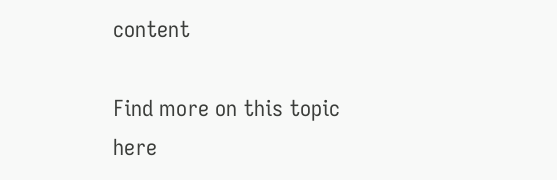content

Find more on this topic here